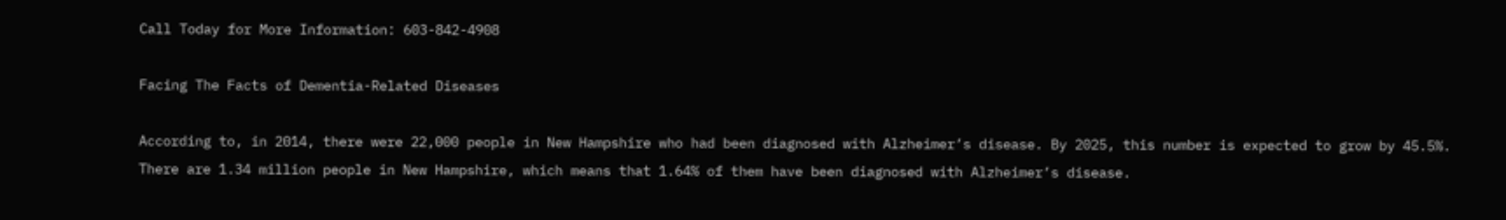Call Today for More Information: 603-842-4908

Facing The Facts of Dementia-Related Diseases

According to, in 2014, there were 22,000 people in New Hampshire who had been diagnosed with Alzheimer’s disease. By 2025, this number is expected to grow by 45.5%. There are 1.34 million people in New Hampshire, which means that 1.64% of them have been diagnosed with Alzheimer’s disease.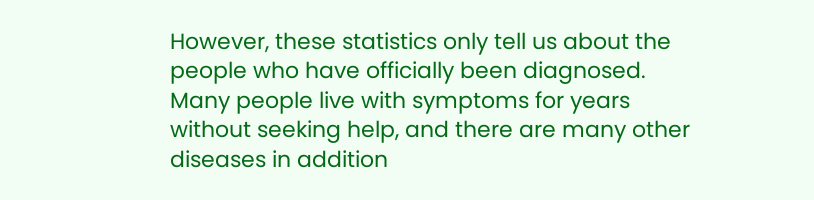However, these statistics only tell us about the people who have officially been diagnosed. Many people live with symptoms for years without seeking help, and there are many other diseases in addition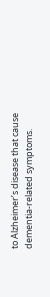to Alzheimer’s disease that cause dementia-related symptoms.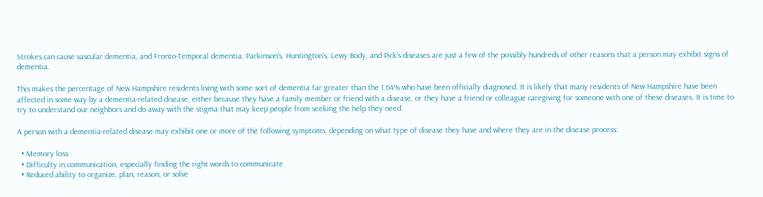Strokes can cause vascular dementia, and Fronto-Temporal dementia, Parkinson’s, Huntington’s, Lewy Body, and Pick’s diseases are just a few of the possibly hundreds of other reasons that a person may exhibit signs of dementia.

This makes the percentage of New Hampshire residents living with some sort of dementia far greater than the 1.64% who have been officially diagnosed. It is likely that many residents of New Hampshire have been affected in some way by a dementia-related disease, either because they have a family member or friend with a disease, or they have a friend or colleague caregiving for someone with one of these diseases. It is time to try to understand our neighbors and do away with the stigma that may keep people from seeking the help they need.

A person with a dementia-related disease may exhibit one or more of the following symptoms, depending on what type of disease they have and where they are in the disease process:

  • Memory loss
  • Difficulty in communication, especially finding the right words to communicate
  • Reduced ability to organize, plan, reason, or solve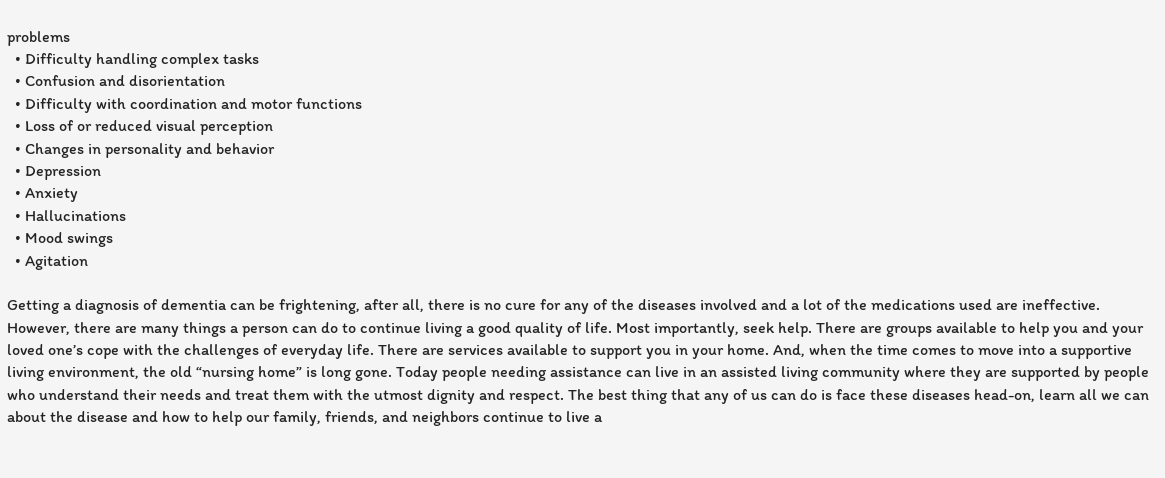problems
  • Difficulty handling complex tasks
  • Confusion and disorientation
  • Difficulty with coordination and motor functions
  • Loss of or reduced visual perception
  • Changes in personality and behavior
  • Depression
  • Anxiety
  • Hallucinations
  • Mood swings
  • Agitation

Getting a diagnosis of dementia can be frightening, after all, there is no cure for any of the diseases involved and a lot of the medications used are ineffective. However, there are many things a person can do to continue living a good quality of life. Most importantly, seek help. There are groups available to help you and your loved one’s cope with the challenges of everyday life. There are services available to support you in your home. And, when the time comes to move into a supportive living environment, the old “nursing home” is long gone. Today people needing assistance can live in an assisted living community where they are supported by people who understand their needs and treat them with the utmost dignity and respect. The best thing that any of us can do is face these diseases head-on, learn all we can about the disease and how to help our family, friends, and neighbors continue to live a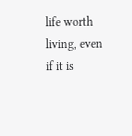life worth living, even if it is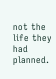not the life they had planned.